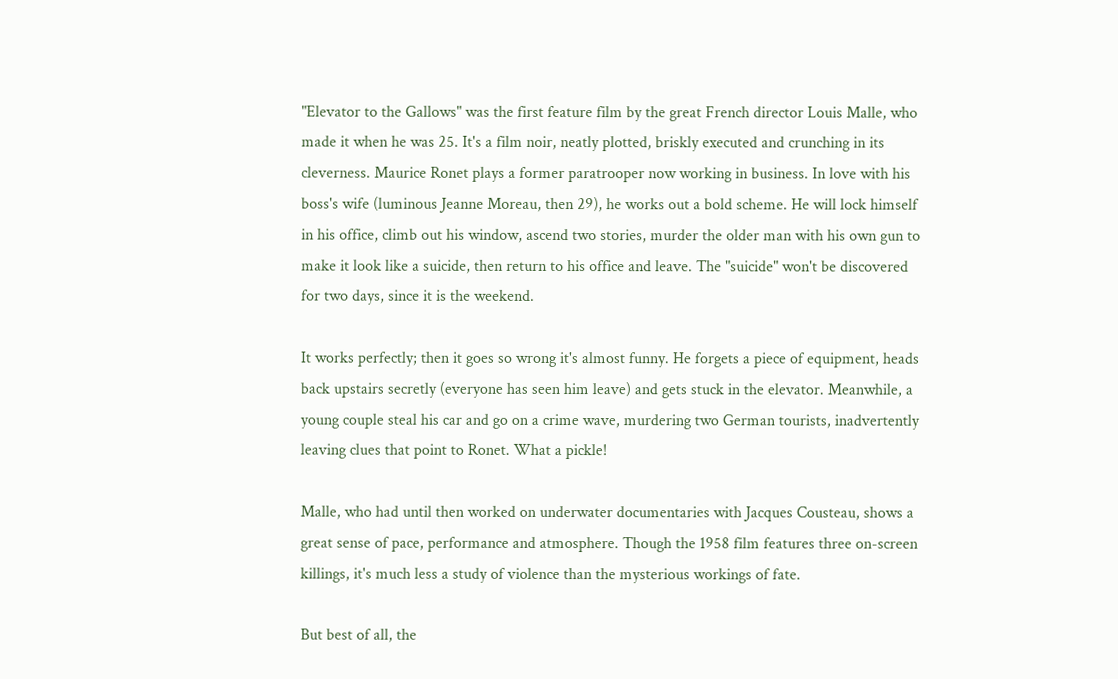"Elevator to the Gallows" was the first feature film by the great French director Louis Malle, who made it when he was 25. It's a film noir, neatly plotted, briskly executed and crunching in its cleverness. Maurice Ronet plays a former paratrooper now working in business. In love with his boss's wife (luminous Jeanne Moreau, then 29), he works out a bold scheme. He will lock himself in his office, climb out his window, ascend two stories, murder the older man with his own gun to make it look like a suicide, then return to his office and leave. The "suicide" won't be discovered for two days, since it is the weekend.

It works perfectly; then it goes so wrong it's almost funny. He forgets a piece of equipment, heads back upstairs secretly (everyone has seen him leave) and gets stuck in the elevator. Meanwhile, a young couple steal his car and go on a crime wave, murdering two German tourists, inadvertently leaving clues that point to Ronet. What a pickle!

Malle, who had until then worked on underwater documentaries with Jacques Cousteau, shows a great sense of pace, performance and atmosphere. Though the 1958 film features three on-screen killings, it's much less a study of violence than the mysterious workings of fate.

But best of all, the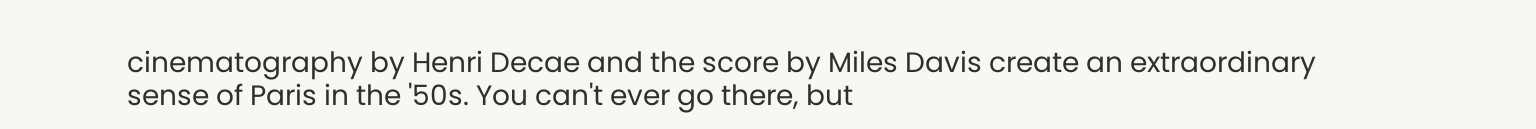cinematography by Henri Decae and the score by Miles Davis create an extraordinary sense of Paris in the '50s. You can't ever go there, but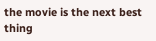the movie is the next best thing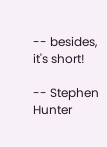-- besides, it's short!

-- Stephen Hunter